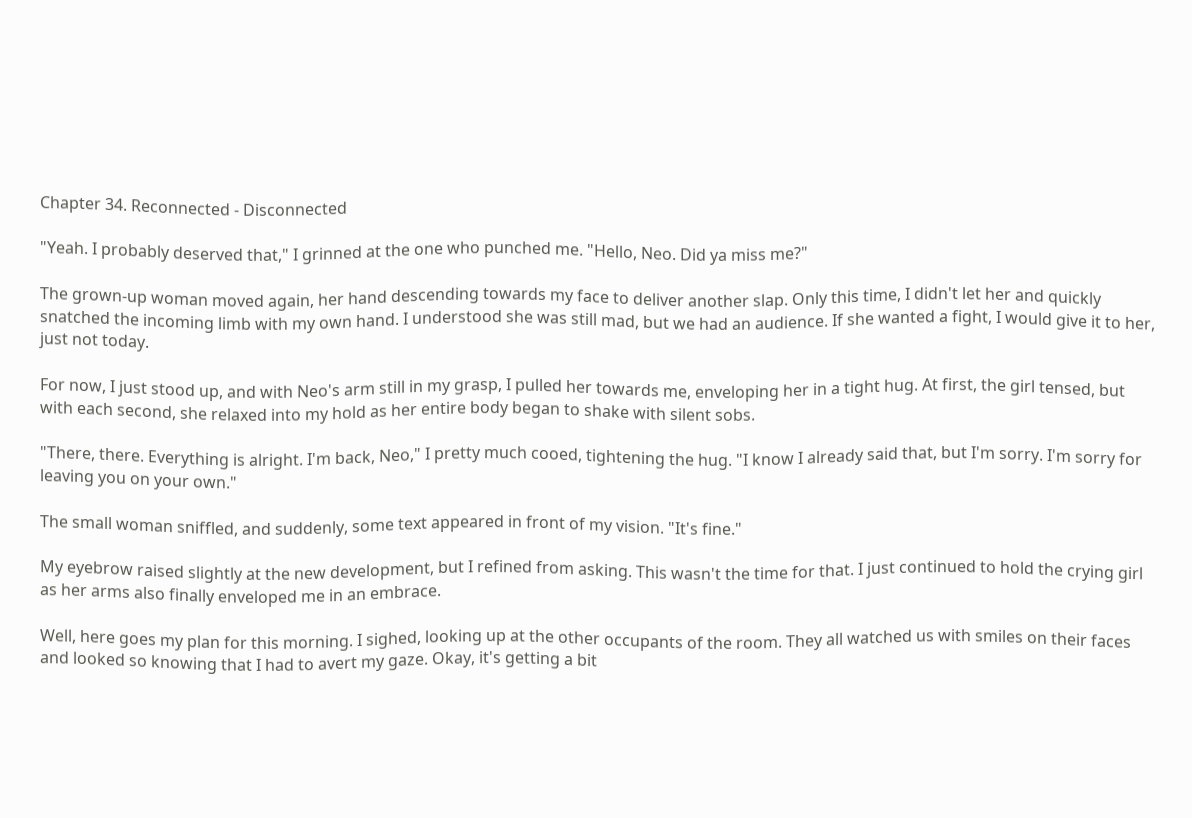Chapter 34. Reconnected - Disconnected

"Yeah. I probably deserved that," I grinned at the one who punched me. "Hello, Neo. Did ya miss me?"

The grown-up woman moved again, her hand descending towards my face to deliver another slap. Only this time, I didn't let her and quickly snatched the incoming limb with my own hand. I understood she was still mad, but we had an audience. If she wanted a fight, I would give it to her, just not today.

For now, I just stood up, and with Neo's arm still in my grasp, I pulled her towards me, enveloping her in a tight hug. At first, the girl tensed, but with each second, she relaxed into my hold as her entire body began to shake with silent sobs.

"There, there. Everything is alright. I'm back, Neo," I pretty much cooed, tightening the hug. "I know I already said that, but I'm sorry. I'm sorry for leaving you on your own."

The small woman sniffled, and suddenly, some text appeared in front of my vision. "It's fine."

My eyebrow raised slightly at the new development, but I refined from asking. This wasn't the time for that. I just continued to hold the crying girl as her arms also finally enveloped me in an embrace.

Well, here goes my plan for this morning. I sighed, looking up at the other occupants of the room. They all watched us with smiles on their faces and looked so knowing that I had to avert my gaze. Okay, it's getting a bit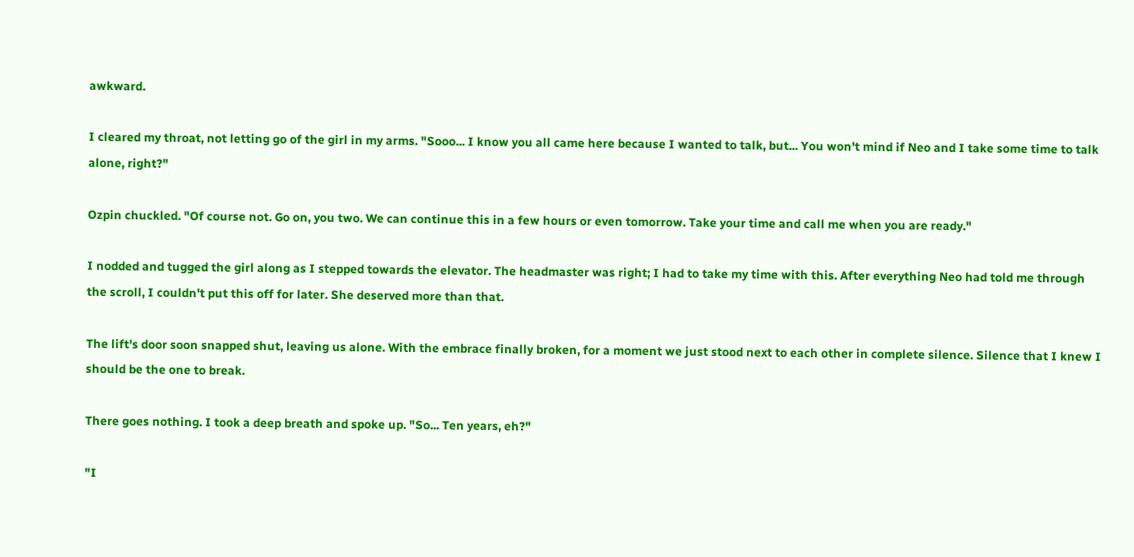awkward.

I cleared my throat, not letting go of the girl in my arms. "Sooo... I know you all came here because I wanted to talk, but... You won't mind if Neo and I take some time to talk alone, right?"

Ozpin chuckled. "Of course not. Go on, you two. We can continue this in a few hours or even tomorrow. Take your time and call me when you are ready."

I nodded and tugged the girl along as I stepped towards the elevator. The headmaster was right; I had to take my time with this. After everything Neo had told me through the scroll, I couldn't put this off for later. She deserved more than that.

The lift's door soon snapped shut, leaving us alone. With the embrace finally broken, for a moment we just stood next to each other in complete silence. Silence that I knew I should be the one to break.

There goes nothing. I took a deep breath and spoke up. "So... Ten years, eh?"

"I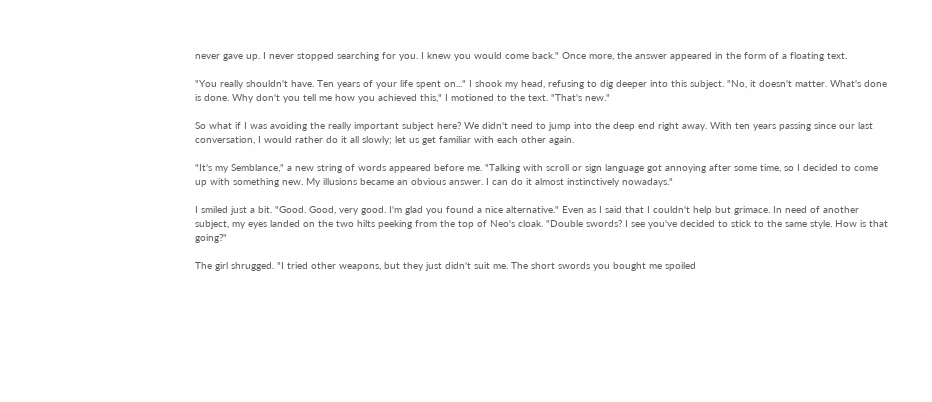never gave up. I never stopped searching for you. I knew you would come back." Once more, the answer appeared in the form of a floating text.

"You really shouldn't have. Ten years of your life spent on..." I shook my head, refusing to dig deeper into this subject. "No, it doesn't matter. What's done is done. Why don't you tell me how you achieved this," I motioned to the text. "That's new."

So what if I was avoiding the really important subject here? We didn't need to jump into the deep end right away. With ten years passing since our last conversation, I would rather do it all slowly; let us get familiar with each other again.

"It's my Semblance," a new string of words appeared before me. "Talking with scroll or sign language got annoying after some time, so I decided to come up with something new. My illusions became an obvious answer. I can do it almost instinctively nowadays."

I smiled just a bit. "Good. Good, very good. I'm glad you found a nice alternative." Even as I said that I couldn't help but grimace. In need of another subject, my eyes landed on the two hilts peeking from the top of Neo's cloak. "Double swords? I see you've decided to stick to the same style. How is that going?"

The girl shrugged. "I tried other weapons, but they just didn't suit me. The short swords you bought me spoiled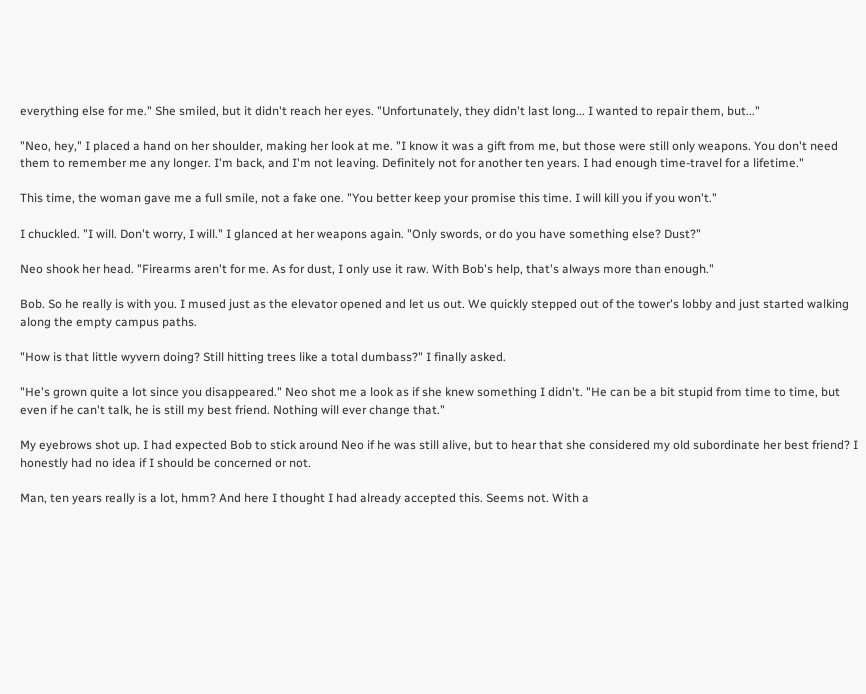everything else for me." She smiled, but it didn't reach her eyes. "Unfortunately, they didn't last long... I wanted to repair them, but..."

"Neo, hey," I placed a hand on her shoulder, making her look at me. "I know it was a gift from me, but those were still only weapons. You don't need them to remember me any longer. I'm back, and I'm not leaving. Definitely not for another ten years. I had enough time-travel for a lifetime."

This time, the woman gave me a full smile, not a fake one. "You better keep your promise this time. I will kill you if you won't."

I chuckled. "I will. Don't worry, I will." I glanced at her weapons again. "Only swords, or do you have something else? Dust?"

Neo shook her head. "Firearms aren't for me. As for dust, I only use it raw. With Bob's help, that's always more than enough."

Bob. So he really is with you. I mused just as the elevator opened and let us out. We quickly stepped out of the tower's lobby and just started walking along the empty campus paths.

"How is that little wyvern doing? Still hitting trees like a total dumbass?" I finally asked.

"He's grown quite a lot since you disappeared." Neo shot me a look as if she knew something I didn't. "He can be a bit stupid from time to time, but even if he can't talk, he is still my best friend. Nothing will ever change that."

My eyebrows shot up. I had expected Bob to stick around Neo if he was still alive, but to hear that she considered my old subordinate her best friend? I honestly had no idea if I should be concerned or not.

Man, ten years really is a lot, hmm? And here I thought I had already accepted this. Seems not. With a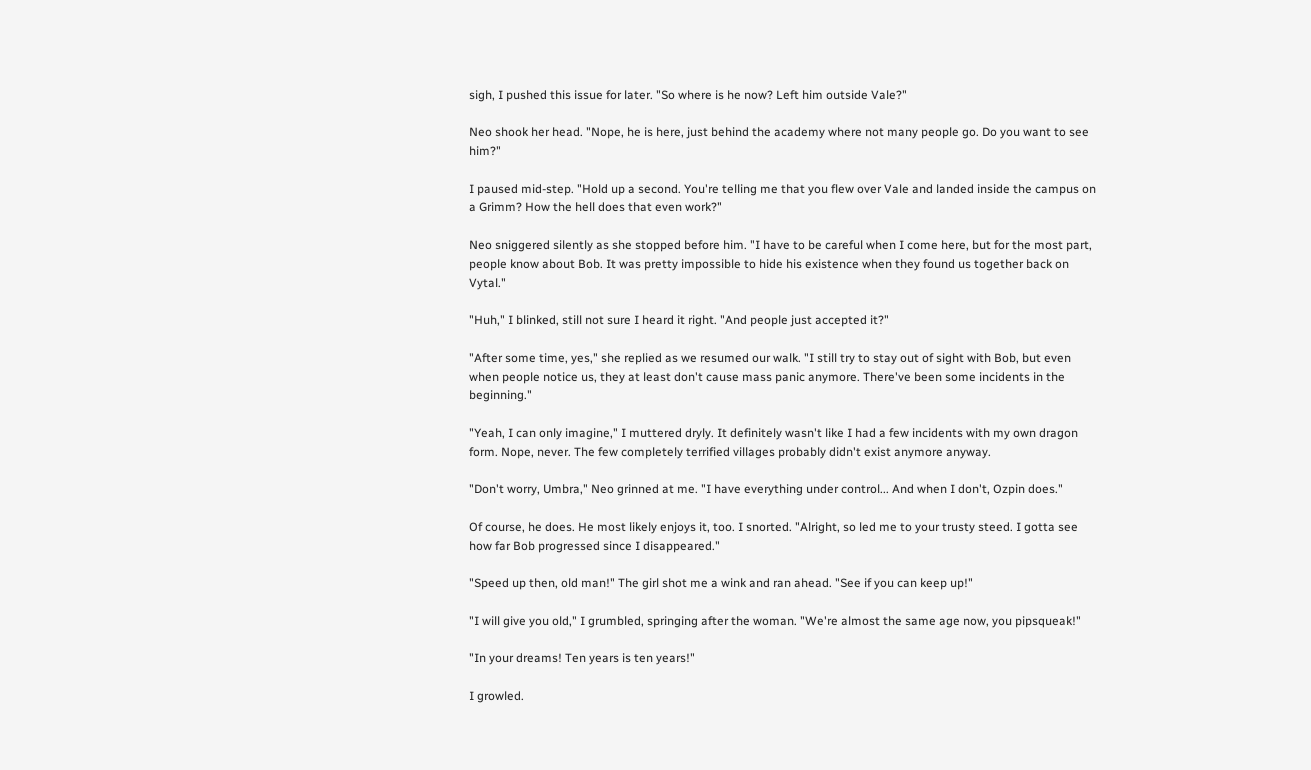sigh, I pushed this issue for later. "So where is he now? Left him outside Vale?"

Neo shook her head. "Nope, he is here, just behind the academy where not many people go. Do you want to see him?"

I paused mid-step. "Hold up a second. You're telling me that you flew over Vale and landed inside the campus on a Grimm? How the hell does that even work?"

Neo sniggered silently as she stopped before him. "I have to be careful when I come here, but for the most part, people know about Bob. It was pretty impossible to hide his existence when they found us together back on Vytal."

"Huh," I blinked, still not sure I heard it right. "And people just accepted it?"

"After some time, yes," she replied as we resumed our walk. "I still try to stay out of sight with Bob, but even when people notice us, they at least don't cause mass panic anymore. There've been some incidents in the beginning."

"Yeah, I can only imagine," I muttered dryly. It definitely wasn't like I had a few incidents with my own dragon form. Nope, never. The few completely terrified villages probably didn't exist anymore anyway.

"Don't worry, Umbra," Neo grinned at me. "I have everything under control... And when I don't, Ozpin does."

Of course, he does. He most likely enjoys it, too. I snorted. "Alright, so led me to your trusty steed. I gotta see how far Bob progressed since I disappeared."

"Speed up then, old man!" The girl shot me a wink and ran ahead. "See if you can keep up!"

"I will give you old," I grumbled, springing after the woman. "We're almost the same age now, you pipsqueak!"

"In your dreams! Ten years is ten years!"

I growled.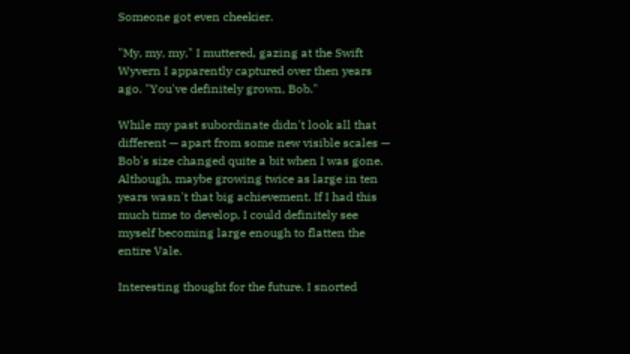Someone got even cheekier.

"My, my, my," I muttered, gazing at the Swift Wyvern I apparently captured over then years ago. "You've definitely grown, Bob."

While my past subordinate didn't look all that different — apart from some new visible scales — Bob's size changed quite a bit when I was gone. Although, maybe growing twice as large in ten years wasn't that big achievement. If I had this much time to develop, I could definitely see myself becoming large enough to flatten the entire Vale.

Interesting thought for the future. I snorted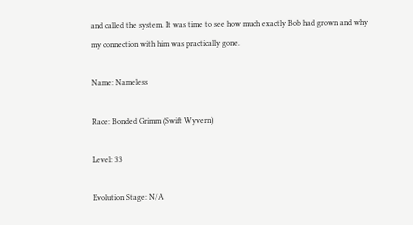and called the system. It was time to see how much exactly Bob had grown and why my connection with him was practically gone.

Name: Nameless

Race: Bonded Grimm (Swift Wyvern)

Level: 33

Evolution Stage: N/A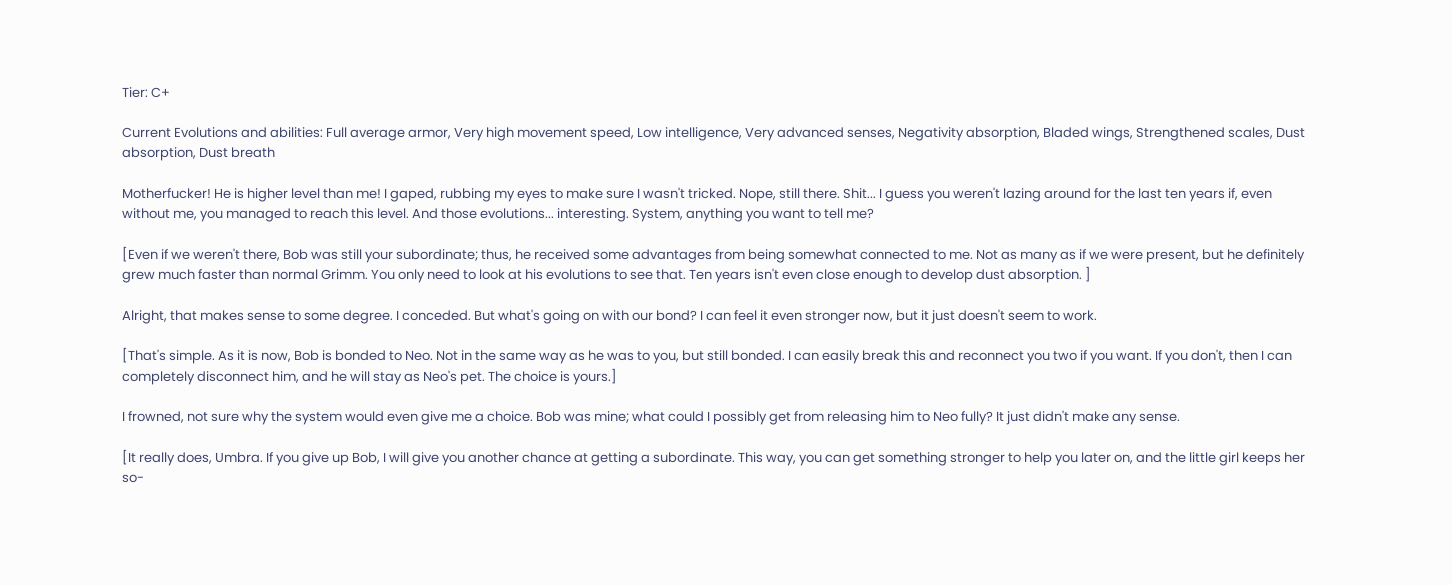Tier: C+

Current Evolutions and abilities: Full average armor, Very high movement speed, Low intelligence, Very advanced senses, Negativity absorption, Bladed wings, Strengthened scales, Dust absorption, Dust breath

Motherfucker! He is higher level than me! I gaped, rubbing my eyes to make sure I wasn't tricked. Nope, still there. Shit... I guess you weren't lazing around for the last ten years if, even without me, you managed to reach this level. And those evolutions... interesting. System, anything you want to tell me?

[Even if we weren't there, Bob was still your subordinate; thus, he received some advantages from being somewhat connected to me. Not as many as if we were present, but he definitely grew much faster than normal Grimm. You only need to look at his evolutions to see that. Ten years isn't even close enough to develop dust absorption. ]

Alright, that makes sense to some degree. I conceded. But what's going on with our bond? I can feel it even stronger now, but it just doesn't seem to work.

[That's simple. As it is now, Bob is bonded to Neo. Not in the same way as he was to you, but still bonded. I can easily break this and reconnect you two if you want. If you don't, then I can completely disconnect him, and he will stay as Neo's pet. The choice is yours.]

I frowned, not sure why the system would even give me a choice. Bob was mine; what could I possibly get from releasing him to Neo fully? It just didn't make any sense.

[It really does, Umbra. If you give up Bob, I will give you another chance at getting a subordinate. This way, you can get something stronger to help you later on, and the little girl keeps her so-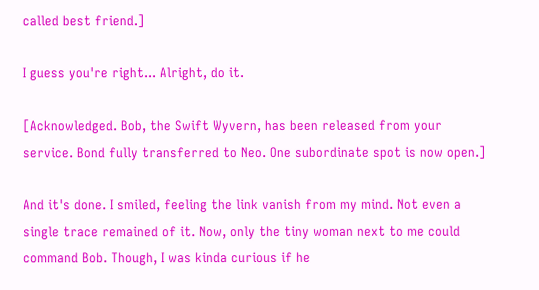called best friend.]

I guess you're right... Alright, do it.

[Acknowledged. Bob, the Swift Wyvern, has been released from your service. Bond fully transferred to Neo. One subordinate spot is now open.]

And it's done. I smiled, feeling the link vanish from my mind. Not even a single trace remained of it. Now, only the tiny woman next to me could command Bob. Though, I was kinda curious if he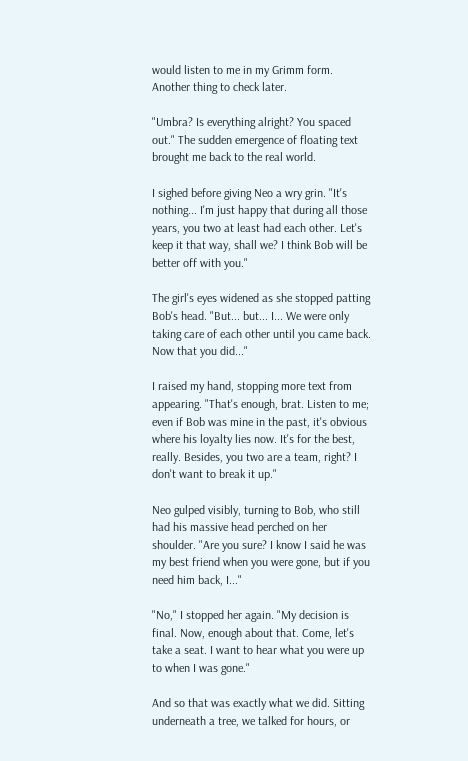would listen to me in my Grimm form. Another thing to check later.

"Umbra? Is everything alright? You spaced out." The sudden emergence of floating text brought me back to the real world.

I sighed before giving Neo a wry grin. "It's nothing... I'm just happy that during all those years, you two at least had each other. Let's keep it that way, shall we? I think Bob will be better off with you."

The girl's eyes widened as she stopped patting Bob's head. "But... but... I... We were only taking care of each other until you came back. Now that you did..."

I raised my hand, stopping more text from appearing. "That's enough, brat. Listen to me; even if Bob was mine in the past, it's obvious where his loyalty lies now. It's for the best, really. Besides, you two are a team, right? I don't want to break it up."

Neo gulped visibly, turning to Bob, who still had his massive head perched on her shoulder. "Are you sure? I know I said he was my best friend when you were gone, but if you need him back, I..."

"No," I stopped her again. "My decision is final. Now, enough about that. Come, let's take a seat. I want to hear what you were up to when I was gone."

And so that was exactly what we did. Sitting underneath a tree, we talked for hours, or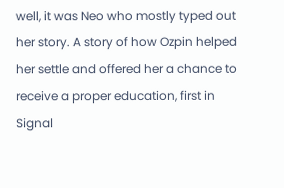well, it was Neo who mostly typed out her story. A story of how Ozpin helped her settle and offered her a chance to receive a proper education, first in Signal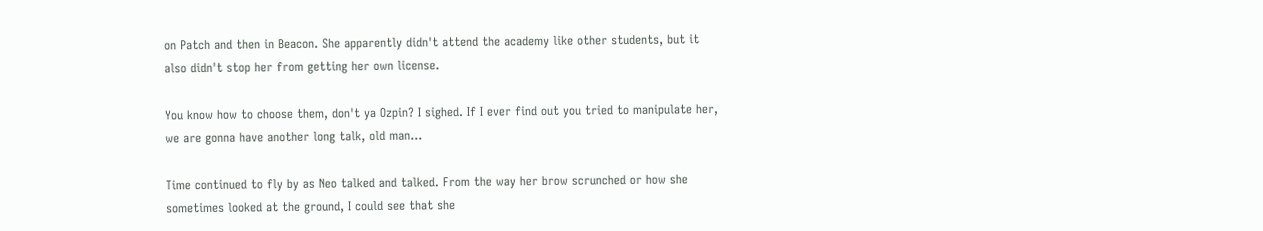on Patch and then in Beacon. She apparently didn't attend the academy like other students, but it also didn't stop her from getting her own license.

You know how to choose them, don't ya Ozpin? I sighed. If I ever find out you tried to manipulate her, we are gonna have another long talk, old man...

Time continued to fly by as Neo talked and talked. From the way her brow scrunched or how she sometimes looked at the ground, I could see that she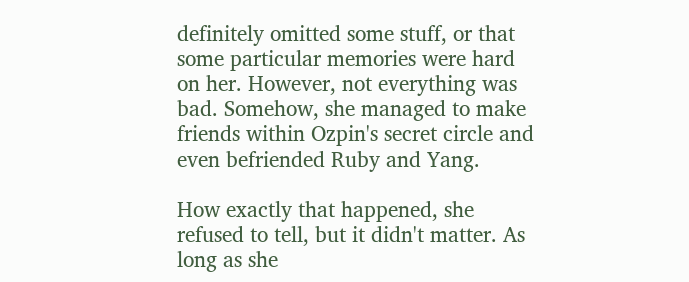definitely omitted some stuff, or that some particular memories were hard on her. However, not everything was bad. Somehow, she managed to make friends within Ozpin's secret circle and even befriended Ruby and Yang.

How exactly that happened, she refused to tell, but it didn't matter. As long as she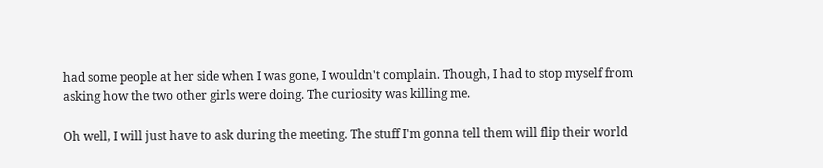had some people at her side when I was gone, I wouldn't complain. Though, I had to stop myself from asking how the two other girls were doing. The curiosity was killing me.

Oh well, I will just have to ask during the meeting. The stuff I'm gonna tell them will flip their world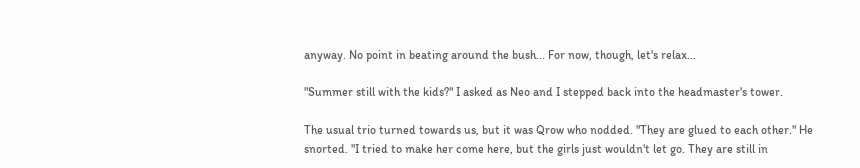anyway. No point in beating around the bush... For now, though, let's relax...

"Summer still with the kids?" I asked as Neo and I stepped back into the headmaster's tower.

The usual trio turned towards us, but it was Qrow who nodded. "They are glued to each other." He snorted. "I tried to make her come here, but the girls just wouldn't let go. They are still in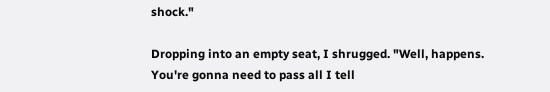shock."

Dropping into an empty seat, I shrugged. "Well, happens. You're gonna need to pass all I tell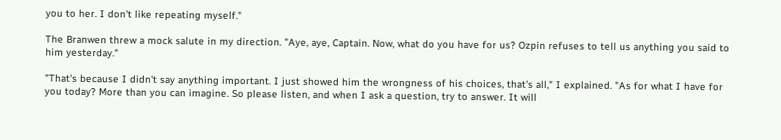you to her. I don't like repeating myself."

The Branwen threw a mock salute in my direction. "Aye, aye, Captain. Now, what do you have for us? Ozpin refuses to tell us anything you said to him yesterday."

"That's because I didn't say anything important. I just showed him the wrongness of his choices, that's all," I explained. "As for what I have for you today? More than you can imagine. So please listen, and when I ask a question, try to answer. It will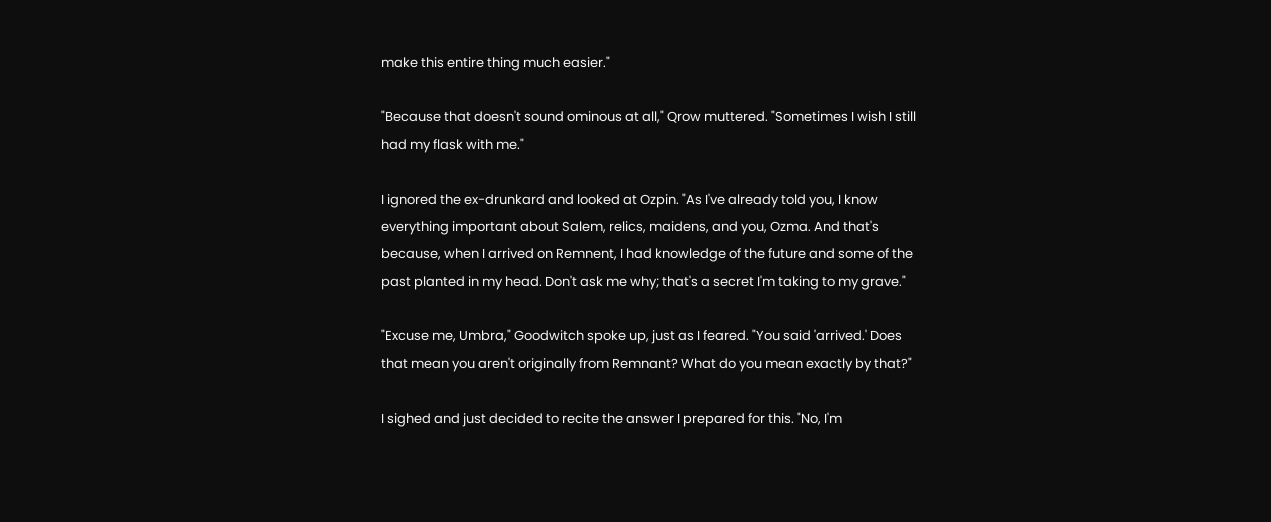make this entire thing much easier."

"Because that doesn't sound ominous at all," Qrow muttered. "Sometimes I wish I still had my flask with me."

I ignored the ex-drunkard and looked at Ozpin. "As I've already told you, I know everything important about Salem, relics, maidens, and you, Ozma. And that's because, when I arrived on Remnent, I had knowledge of the future and some of the past planted in my head. Don't ask me why; that's a secret I'm taking to my grave."

"Excuse me, Umbra," Goodwitch spoke up, just as I feared. "You said 'arrived.' Does that mean you aren't originally from Remnant? What do you mean exactly by that?"

I sighed and just decided to recite the answer I prepared for this. "No, I'm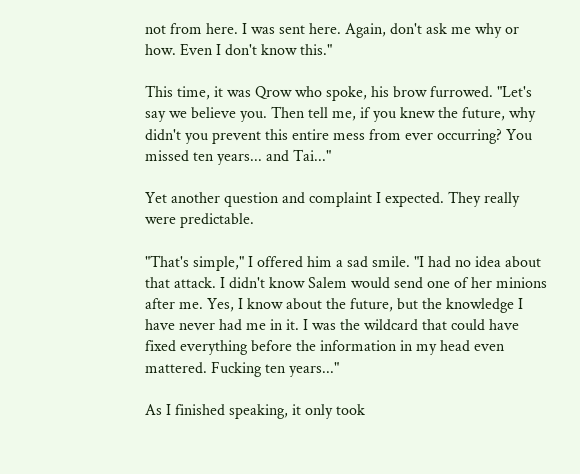not from here. I was sent here. Again, don't ask me why or how. Even I don't know this."

This time, it was Qrow who spoke, his brow furrowed. "Let's say we believe you. Then tell me, if you knew the future, why didn't you prevent this entire mess from ever occurring? You missed ten years... and Tai..."

Yet another question and complaint I expected. They really were predictable.

"That's simple," I offered him a sad smile. "I had no idea about that attack. I didn't know Salem would send one of her minions after me. Yes, I know about the future, but the knowledge I have never had me in it. I was the wildcard that could have fixed everything before the information in my head even mattered. Fucking ten years..."

As I finished speaking, it only took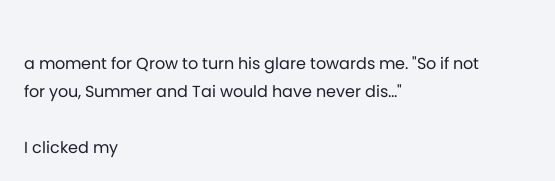a moment for Qrow to turn his glare towards me. "So if not for you, Summer and Tai would have never dis..."

I clicked my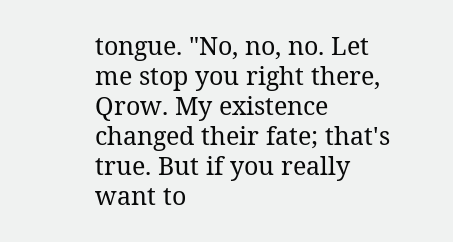tongue. "No, no, no. Let me stop you right there, Qrow. My existence changed their fate; that's true. But if you really want to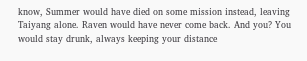know, Summer would have died on some mission instead, leaving Taiyang alone. Raven would have never come back. And you? You would stay drunk, always keeping your distance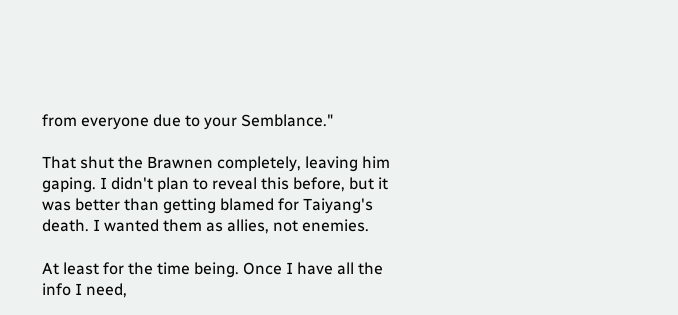from everyone due to your Semblance."

That shut the Brawnen completely, leaving him gaping. I didn't plan to reveal this before, but it was better than getting blamed for Taiyang's death. I wanted them as allies, not enemies.

At least for the time being. Once I have all the info I need,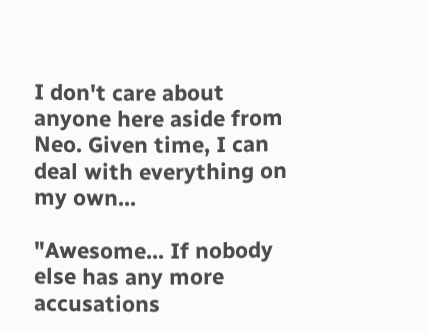I don't care about anyone here aside from Neo. Given time, I can deal with everything on my own...

"Awesome... If nobody else has any more accusations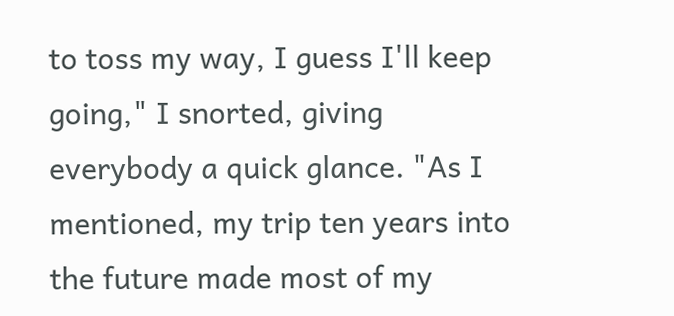to toss my way, I guess I'll keep going," I snorted, giving everybody a quick glance. "As I mentioned, my trip ten years into the future made most of my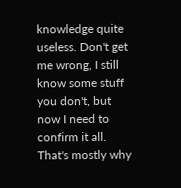knowledge quite useless. Don't get me wrong, I still know some stuff you don't, but now I need to confirm it all. That's mostly why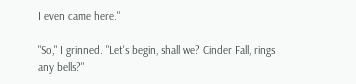I even came here."

"So," I grinned. "Let's begin, shall we? Cinder Fall, rings any bells?"